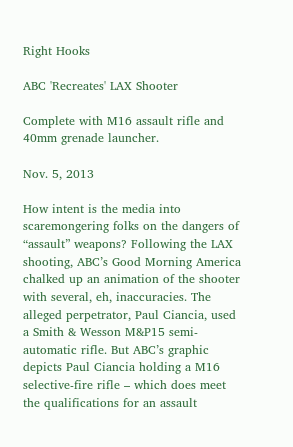Right Hooks

ABC 'Recreates' LAX Shooter

Complete with M16 assault rifle and 40mm grenade launcher.

Nov. 5, 2013

How intent is the media into scaremongering folks on the dangers of “assault” weapons? Following the LAX shooting, ABC’s Good Morning America chalked up an animation of the shooter with several, eh, inaccuracies. The alleged perpetrator, Paul Ciancia, used a Smith & Wesson M&P15 semi-automatic rifle. But ABC’s graphic depicts Paul Ciancia holding a M16 selective-fire rifle – which does meet the qualifications for an assault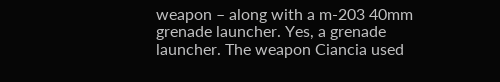weapon – along with a m-203 40mm grenade launcher. Yes, a grenade launcher. The weapon Ciancia used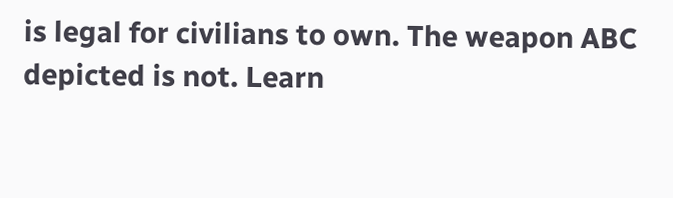is legal for civilians to own. The weapon ABC depicted is not. Learn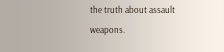the truth about assault weapons.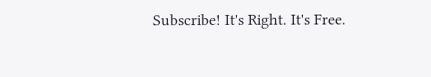Subscribe! It's Right. It's Free.